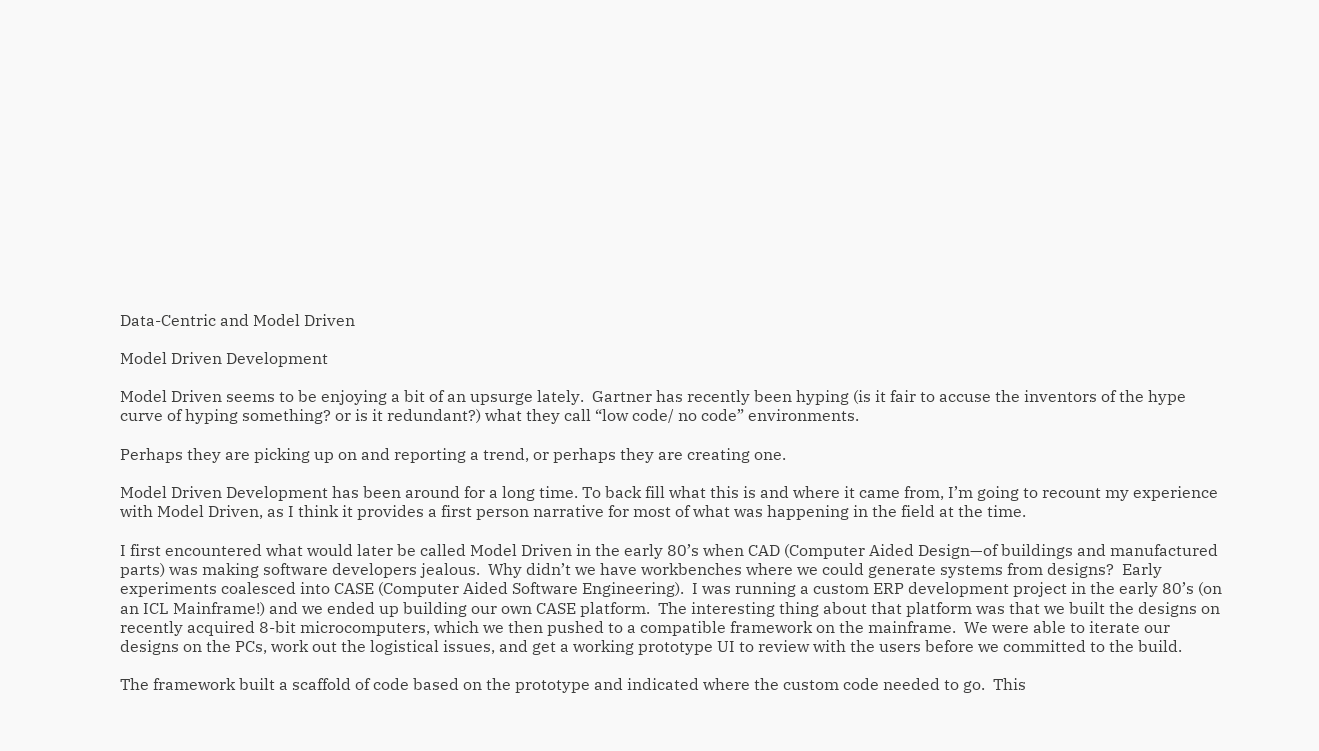Data-Centric and Model Driven

Model Driven Development

Model Driven seems to be enjoying a bit of an upsurge lately.  Gartner has recently been hyping (is it fair to accuse the inventors of the hype curve of hyping something? or is it redundant?) what they call “low code/ no code” environments.

Perhaps they are picking up on and reporting a trend, or perhaps they are creating one.

Model Driven Development has been around for a long time. To back fill what this is and where it came from, I’m going to recount my experience with Model Driven, as I think it provides a first person narrative for most of what was happening in the field at the time.

I first encountered what would later be called Model Driven in the early 80’s when CAD (Computer Aided Design—of buildings and manufactured parts) was making software developers jealous.  Why didn’t we have workbenches where we could generate systems from designs?  Early experiments coalesced into CASE (Computer Aided Software Engineering).  I was running a custom ERP development project in the early 80’s (on an ICL Mainframe!) and we ended up building our own CASE platform.  The interesting thing about that platform was that we built the designs on recently acquired 8-bit microcomputers, which we then pushed to a compatible framework on the mainframe.  We were able to iterate our designs on the PCs, work out the logistical issues, and get a working prototype UI to review with the users before we committed to the build.

The framework built a scaffold of code based on the prototype and indicated where the custom code needed to go.  This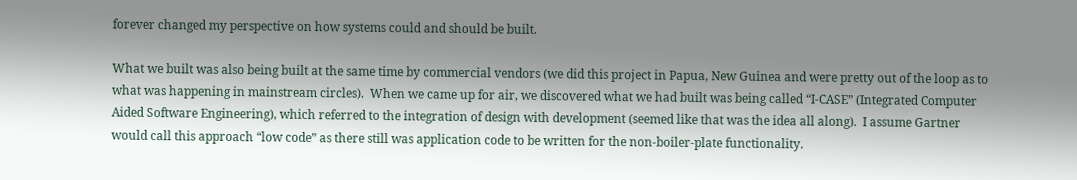forever changed my perspective on how systems could and should be built.

What we built was also being built at the same time by commercial vendors (we did this project in Papua, New Guinea and were pretty out of the loop as to what was happening in mainstream circles).  When we came up for air, we discovered what we had built was being called “I-CASE” (Integrated Computer Aided Software Engineering), which referred to the integration of design with development (seemed like that was the idea all along).  I assume Gartner would call this approach “low code” as there still was application code to be written for the non-boiler-plate functionality.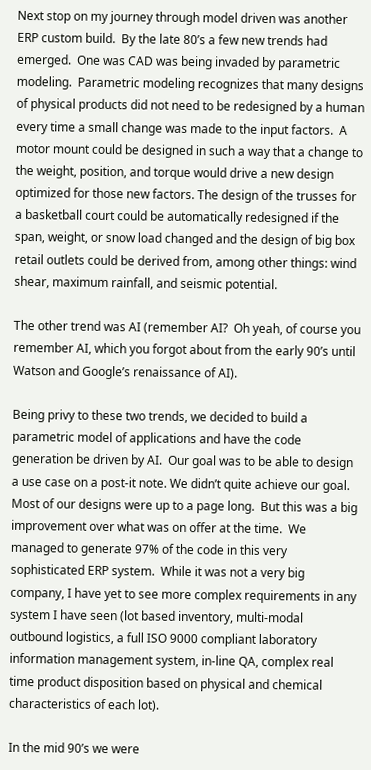Next stop on my journey through model driven was another ERP custom build.  By the late 80’s a few new trends had emerged.  One was CAD was being invaded by parametric modeling.  Parametric modeling recognizes that many designs of physical products did not need to be redesigned by a human every time a small change was made to the input factors.  A motor mount could be designed in such a way that a change to the weight, position, and torque would drive a new design optimized for those new factors. The design of the trusses for a basketball court could be automatically redesigned if the span, weight, or snow load changed and the design of big box retail outlets could be derived from, among other things: wind shear, maximum rainfall, and seismic potential.

The other trend was AI (remember AI?  Oh yeah, of course you remember AI, which you forgot about from the early 90’s until Watson and Google’s renaissance of AI).

Being privy to these two trends, we decided to build a parametric model of applications and have the code generation be driven by AI.  Our goal was to be able to design a use case on a post-it note. We didn’t quite achieve our goal.  Most of our designs were up to a page long.  But this was a big improvement over what was on offer at the time.  We managed to generate 97% of the code in this very sophisticated ERP system.  While it was not a very big company, I have yet to see more complex requirements in any system I have seen (lot based inventory, multi-modal outbound logistics, a full ISO 9000 compliant laboratory information management system, in-line QA, complex real time product disposition based on physical and chemical characteristics of each lot).

In the mid 90’s we were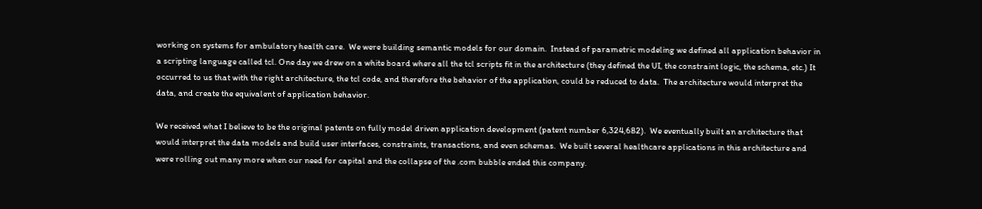working on systems for ambulatory health care.  We were building semantic models for our domain.  Instead of parametric modeling we defined all application behavior in a scripting language called tcl. One day we drew on a white board where all the tcl scripts fit in the architecture (they defined the UI, the constraint logic, the schema, etc.) It occurred to us that with the right architecture, the tcl code, and therefore the behavior of the application, could be reduced to data.  The architecture would interpret the data, and create the equivalent of application behavior.

We received what I believe to be the original patents on fully model driven application development (patent number 6,324,682).  We eventually built an architecture that would interpret the data models and build user interfaces, constraints, transactions, and even schemas.  We built several healthcare applications in this architecture and were rolling out many more when our need for capital and the collapse of the .com bubble ended this company.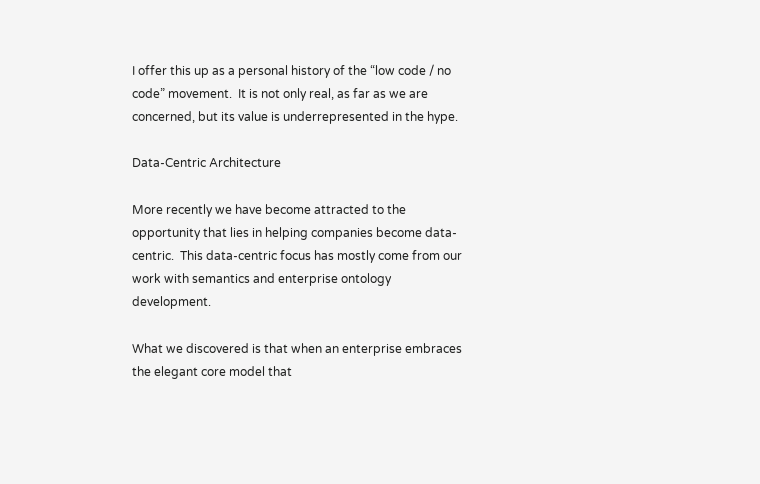I offer this up as a personal history of the “low code / no code” movement.  It is not only real, as far as we are concerned, but its value is underrepresented in the hype.

Data-Centric Architecture

More recently we have become attracted to the opportunity that lies in helping companies become data-centric.  This data-centric focus has mostly come from our work with semantics and enterprise ontology development.

What we discovered is that when an enterprise embraces the elegant core model that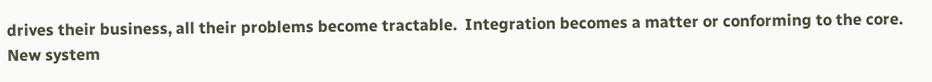drives their business, all their problems become tractable.  Integration becomes a matter or conforming to the core.  New system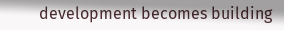development becomes building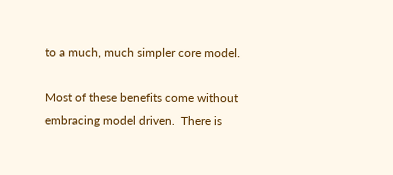to a much, much simpler core model.

Most of these benefits come without embracing model driven.  There is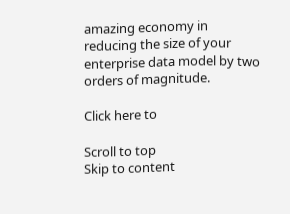amazing economy in reducing the size of your enterprise data model by two orders of magnitude.

Click here to

Scroll to top
Skip to content